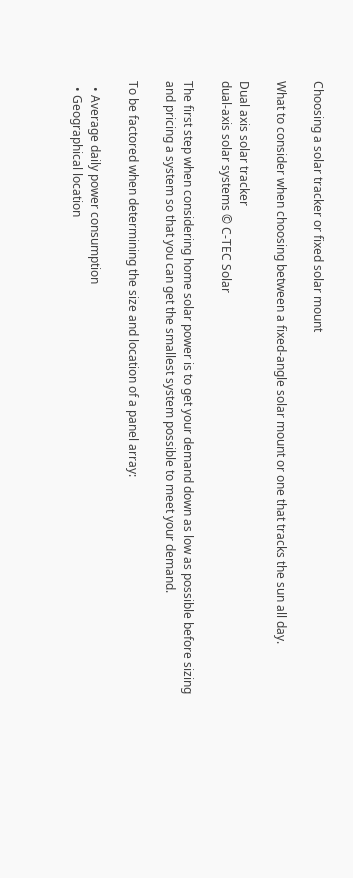Choosing a solar tracker or fixed solar mount

What to consider when choosing between a fixed-angle solar mount or one that tracks the sun all day.

Dual axis solar tracker
dual-axis solar systems © C-TEC Solar

The first step when considering home solar power is to get your demand down as low as possible before sizing and pricing a system so that you can get the smallest system possible to meet your demand.

To be factored when determining the size and location of a panel array:

  • Average daily power consumption
  • Geographical location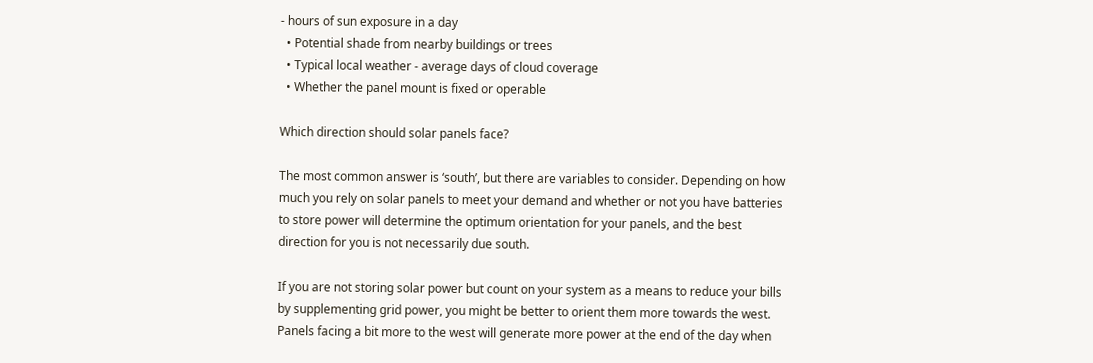- hours of sun exposure in a day
  • Potential shade from nearby buildings or trees
  • Typical local weather - average days of cloud coverage
  • Whether the panel mount is fixed or operable

Which direction should solar panels face?

The most common answer is ‘south’, but there are variables to consider. Depending on how much you rely on solar panels to meet your demand and whether or not you have batteries to store power will determine the optimum orientation for your panels, and the best direction for you is not necessarily due south.

If you are not storing solar power but count on your system as a means to reduce your bills by supplementing grid power, you might be better to orient them more towards the west. Panels facing a bit more to the west will generate more power at the end of the day when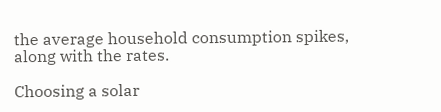the average household consumption spikes, along with the rates.

Choosing a solar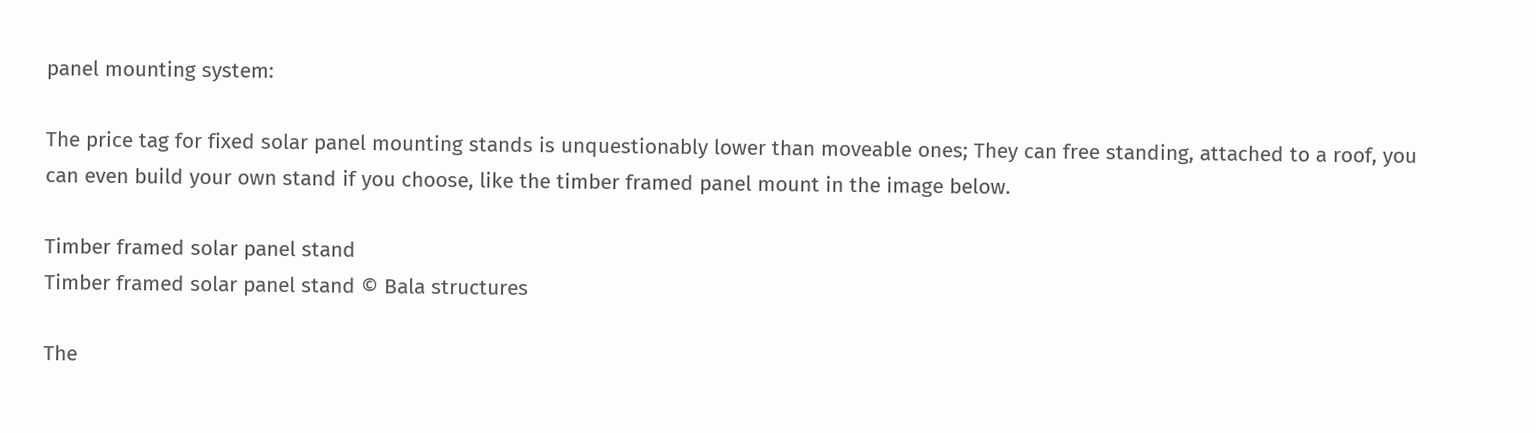panel mounting system:

The price tag for fixed solar panel mounting stands is unquestionably lower than moveable ones; They can free standing, attached to a roof, you can even build your own stand if you choose, like the timber framed panel mount in the image below.

Timber framed solar panel stand
Timber framed solar panel stand © Bala structures

The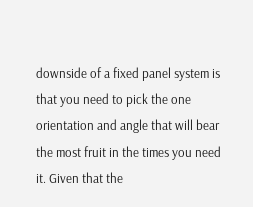downside of a fixed panel system is that you need to pick the one orientation and angle that will bear the most fruit in the times you need it. Given that the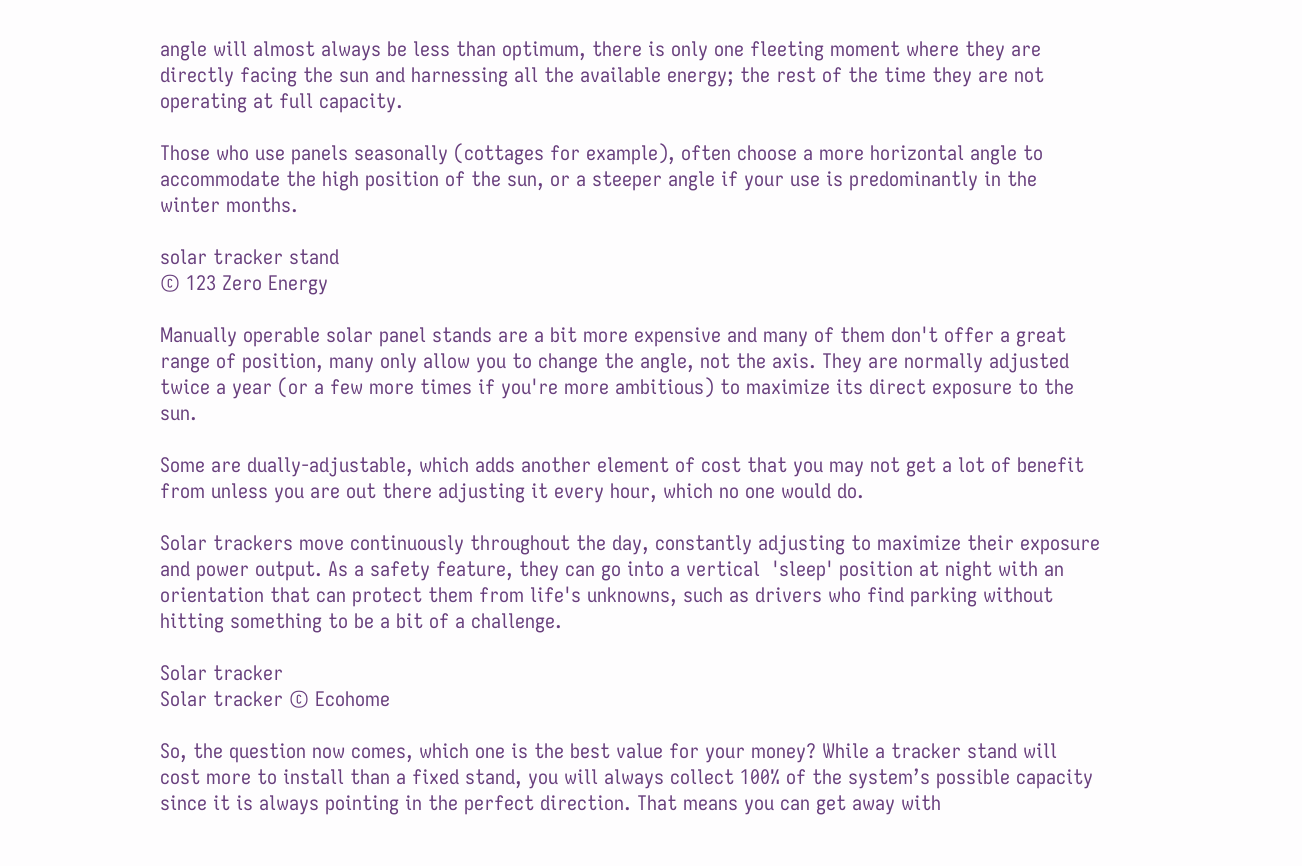angle will almost always be less than optimum, there is only one fleeting moment where they are directly facing the sun and harnessing all the available energy; the rest of the time they are not operating at full capacity.

Those who use panels seasonally (cottages for example), often choose a more horizontal angle to accommodate the high position of the sun, or a steeper angle if your use is predominantly in the winter months.

solar tracker stand
© 123 Zero Energy

Manually operable solar panel stands are a bit more expensive and many of them don't offer a great range of position, many only allow you to change the angle, not the axis. They are normally adjusted twice a year (or a few more times if you're more ambitious) to maximize its direct exposure to the sun.

Some are dually-adjustable, which adds another element of cost that you may not get a lot of benefit from unless you are out there adjusting it every hour, which no one would do.

Solar trackers move continuously throughout the day, constantly adjusting to maximize their exposure and power output. As a safety feature, they can go into a vertical  'sleep' position at night with an orientation that can protect them from life's unknowns, such as drivers who find parking without hitting something to be a bit of a challenge.

Solar tracker
Solar tracker © Ecohome

So, the question now comes, which one is the best value for your money? While a tracker stand will cost more to install than a fixed stand, you will always collect 100% of the system’s possible capacity since it is always pointing in the perfect direction. That means you can get away with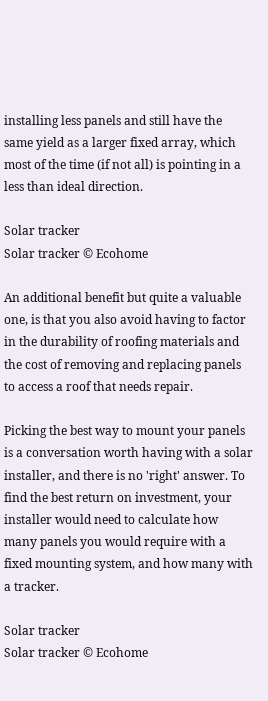installing less panels and still have the same yield as a larger fixed array, which most of the time (if not all) is pointing in a less than ideal direction.

Solar tracker
Solar tracker © Ecohome

An additional benefit but quite a valuable one, is that you also avoid having to factor in the durability of roofing materials and the cost of removing and replacing panels to access a roof that needs repair.

Picking the best way to mount your panels is a conversation worth having with a solar installer, and there is no 'right' answer. To find the best return on investment, your installer would need to calculate how many panels you would require with a fixed mounting system, and how many with a tracker.

Solar tracker
Solar tracker © Ecohome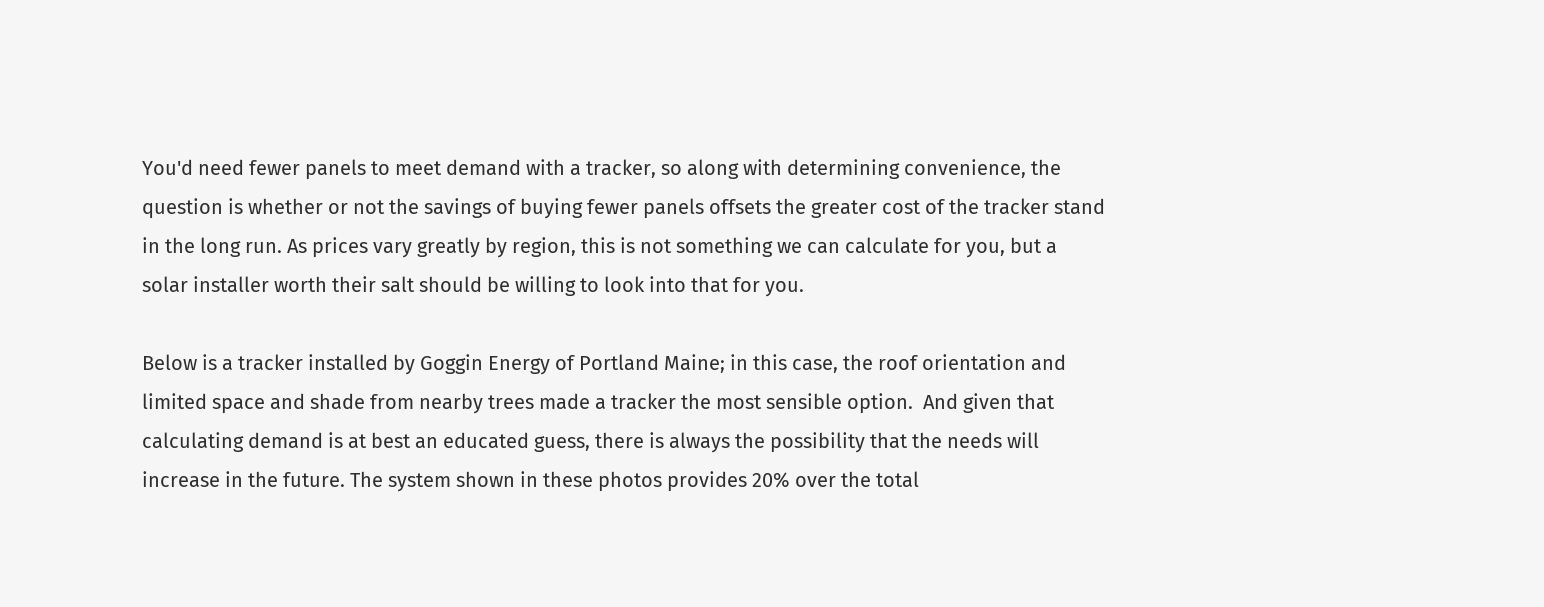You'd need fewer panels to meet demand with a tracker, so along with determining convenience, the question is whether or not the savings of buying fewer panels offsets the greater cost of the tracker stand in the long run. As prices vary greatly by region, this is not something we can calculate for you, but a solar installer worth their salt should be willing to look into that for you.

Below is a tracker installed by Goggin Energy of Portland Maine; in this case, the roof orientation and limited space and shade from nearby trees made a tracker the most sensible option.  And given that calculating demand is at best an educated guess, there is always the possibility that the needs will increase in the future. The system shown in these photos provides 20% over the total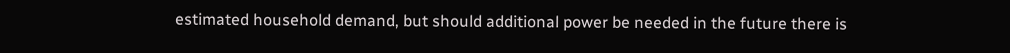estimated household demand, but should additional power be needed in the future there is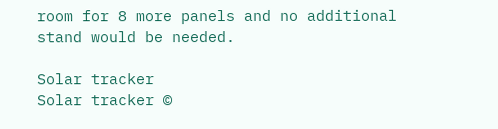room for 8 more panels and no additional stand would be needed.

Solar tracker
Solar tracker ©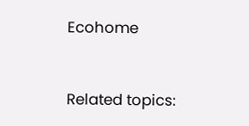Ecohome


Related topics: